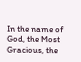In the name of God, the Most Gracious, the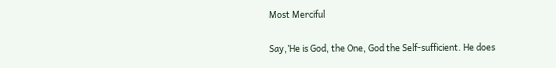Most Merciful

Say,’He is God, the One, God the Self-sufficient. He does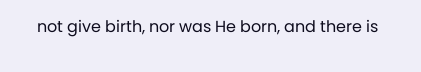not give birth, nor was He born, and there is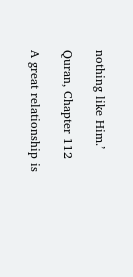nothing like Him.’

Quran, Chapter 112

A great relationship is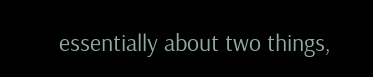essentially about two things,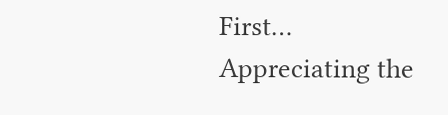First… Appreciating the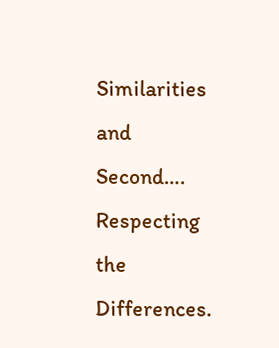Similarities and
Second…. Respecting the Differences.